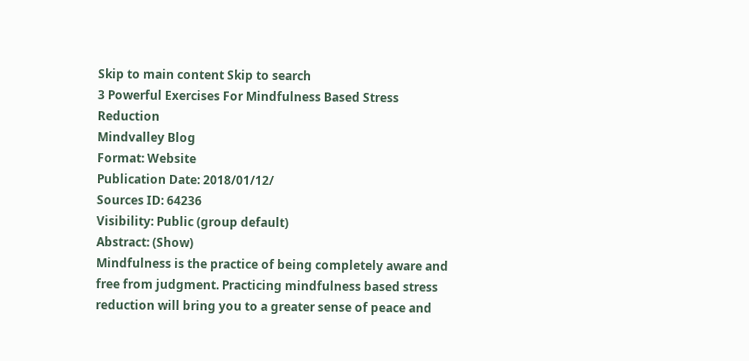Skip to main content Skip to search
3 Powerful Exercises For Mindfulness Based Stress Reduction
Mindvalley Blog
Format: Website
Publication Date: 2018/01/12/
Sources ID: 64236
Visibility: Public (group default)
Abstract: (Show)
Mindfulness is the practice of being completely aware and free from judgment. Practicing mindfulness based stress reduction will bring you to a greater sense of peace and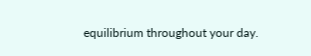equilibrium throughout your day.